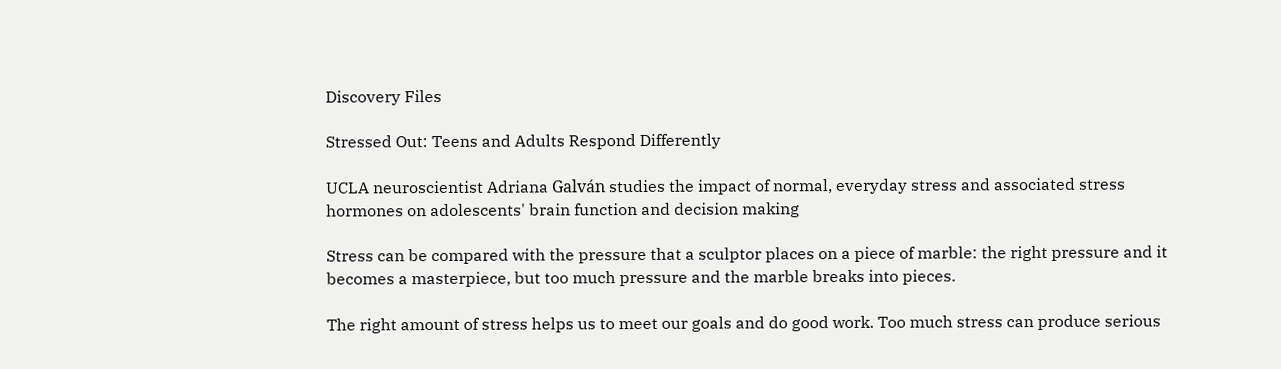Discovery Files

Stressed Out: Teens and Adults Respond Differently

UCLA neuroscientist Adriana Galván studies the impact of normal, everyday stress and associated stress hormones on adolescents' brain function and decision making

Stress can be compared with the pressure that a sculptor places on a piece of marble: the right pressure and it becomes a masterpiece, but too much pressure and the marble breaks into pieces.

The right amount of stress helps us to meet our goals and do good work. Too much stress can produce serious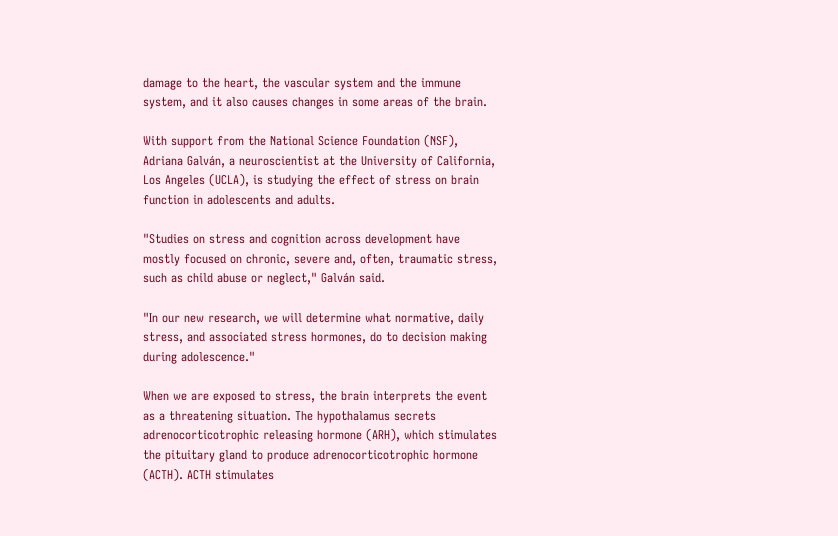damage to the heart, the vascular system and the immune system, and it also causes changes in some areas of the brain.

With support from the National Science Foundation (NSF), Adriana Galván, a neuroscientist at the University of California, Los Angeles (UCLA), is studying the effect of stress on brain function in adolescents and adults.

"Studies on stress and cognition across development have mostly focused on chronic, severe and, often, traumatic stress, such as child abuse or neglect," Galván said.

"In our new research, we will determine what normative, daily stress, and associated stress hormones, do to decision making during adolescence."

When we are exposed to stress, the brain interprets the event as a threatening situation. The hypothalamus secrets adrenocorticotrophic releasing hormone (ARH), which stimulates the pituitary gland to produce adrenocorticotrophic hormone (ACTH). ACTH stimulates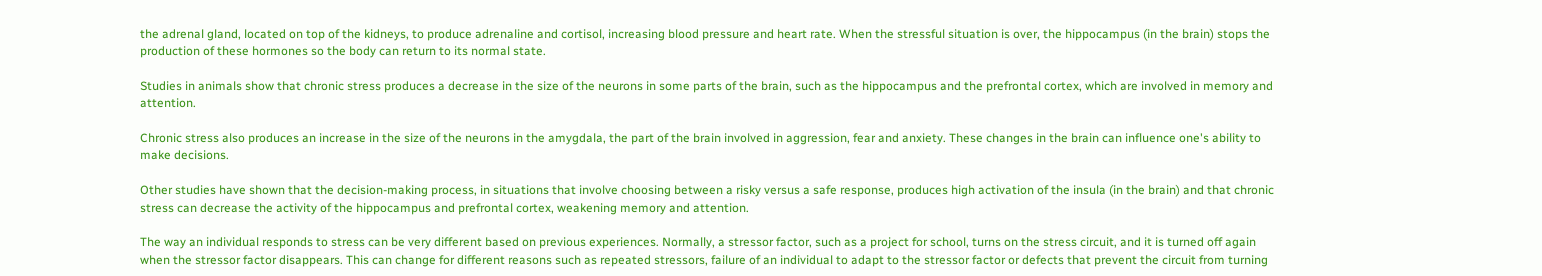the adrenal gland, located on top of the kidneys, to produce adrenaline and cortisol, increasing blood pressure and heart rate. When the stressful situation is over, the hippocampus (in the brain) stops the production of these hormones so the body can return to its normal state.

Studies in animals show that chronic stress produces a decrease in the size of the neurons in some parts of the brain, such as the hippocampus and the prefrontal cortex, which are involved in memory and attention.

Chronic stress also produces an increase in the size of the neurons in the amygdala, the part of the brain involved in aggression, fear and anxiety. These changes in the brain can influence one's ability to make decisions.

Other studies have shown that the decision-making process, in situations that involve choosing between a risky versus a safe response, produces high activation of the insula (in the brain) and that chronic stress can decrease the activity of the hippocampus and prefrontal cortex, weakening memory and attention.

The way an individual responds to stress can be very different based on previous experiences. Normally, a stressor factor, such as a project for school, turns on the stress circuit, and it is turned off again when the stressor factor disappears. This can change for different reasons such as repeated stressors, failure of an individual to adapt to the stressor factor or defects that prevent the circuit from turning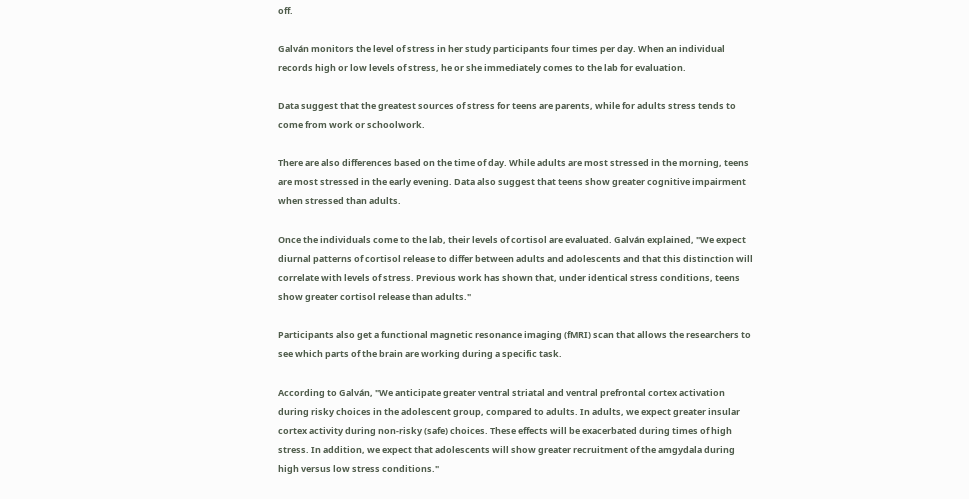off.

Galván monitors the level of stress in her study participants four times per day. When an individual records high or low levels of stress, he or she immediately comes to the lab for evaluation.

Data suggest that the greatest sources of stress for teens are parents, while for adults stress tends to come from work or schoolwork.

There are also differences based on the time of day. While adults are most stressed in the morning, teens are most stressed in the early evening. Data also suggest that teens show greater cognitive impairment when stressed than adults.

Once the individuals come to the lab, their levels of cortisol are evaluated. Galván explained, "We expect diurnal patterns of cortisol release to differ between adults and adolescents and that this distinction will correlate with levels of stress. Previous work has shown that, under identical stress conditions, teens show greater cortisol release than adults."

Participants also get a functional magnetic resonance imaging (fMRI) scan that allows the researchers to see which parts of the brain are working during a specific task.

According to Galván, "We anticipate greater ventral striatal and ventral prefrontal cortex activation during risky choices in the adolescent group, compared to adults. In adults, we expect greater insular cortex activity during non-risky (safe) choices. These effects will be exacerbated during times of high stress. In addition, we expect that adolescents will show greater recruitment of the amgydala during high versus low stress conditions."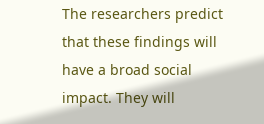The researchers predict that these findings will have a broad social impact. They will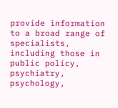provide information to a broad range of specialists, including those in public policy, psychiatry, psychology,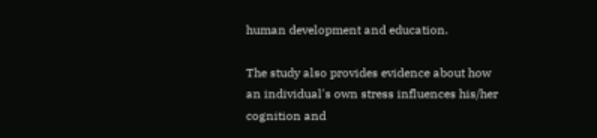human development and education.

The study also provides evidence about how an individual's own stress influences his/her cognition and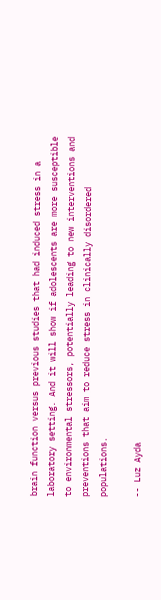brain function versus previous studies that had induced stress in a laboratory setting. And it will show if adolescents are more susceptible to environmental stressors, potentially leading to new interventions and preventions that aim to reduce stress in clinically disordered populations.

-- Luz Ayda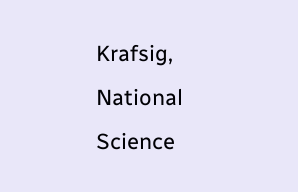Krafsig, National Science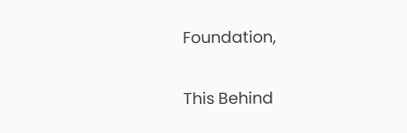Foundation,

This Behind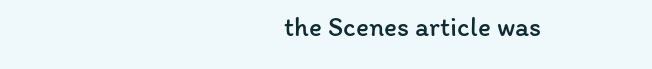the Scenes article was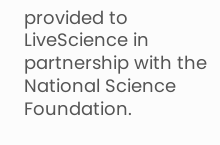provided to LiveScience in partnership with the National Science Foundation.